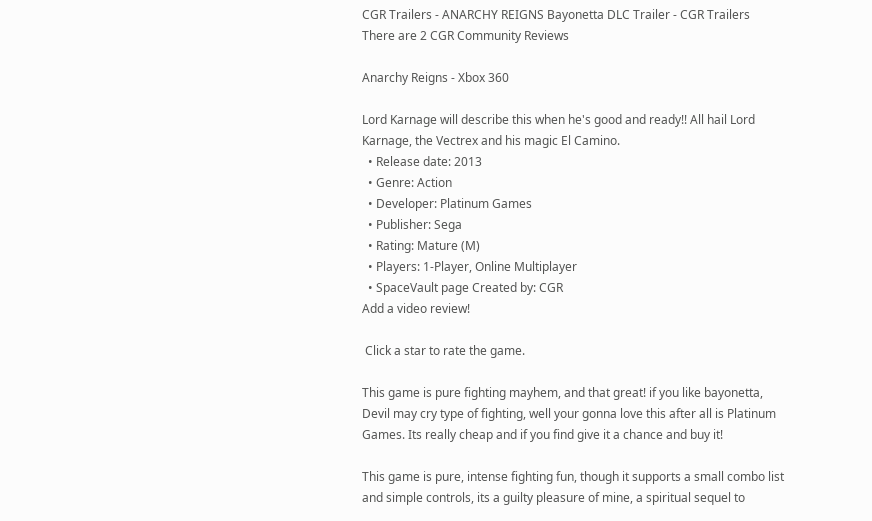CGR Trailers - ANARCHY REIGNS Bayonetta DLC Trailer - CGR Trailers
There are 2 CGR Community Reviews

Anarchy Reigns - Xbox 360

Lord Karnage will describe this when he's good and ready!! All hail Lord Karnage, the Vectrex and his magic El Camino.
  • Release date: 2013
  • Genre: Action
  • Developer: Platinum Games
  • Publisher: Sega
  • Rating: Mature (M)
  • Players: 1-Player, Online Multiplayer
  • SpaceVault page Created by: CGR
Add a video review!

 Click a star to rate the game.

This game is pure fighting mayhem, and that great! if you like bayonetta, Devil may cry type of fighting, well your gonna love this after all is Platinum Games. Its really cheap and if you find give it a chance and buy it!

This game is pure, intense fighting fun, though it supports a small combo list and simple controls, its a guilty pleasure of mine, a spiritual sequel to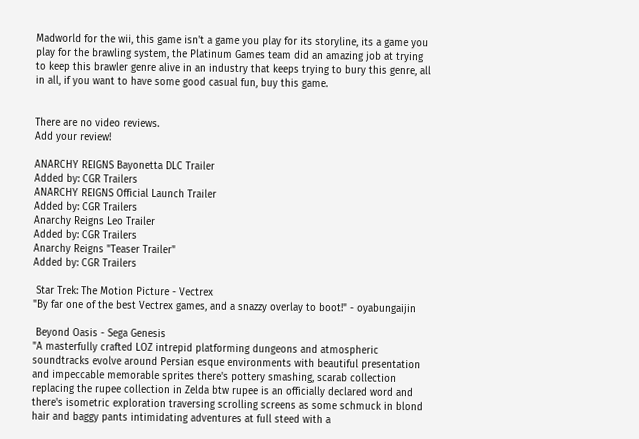Madworld for the wii, this game isn't a game you play for its storyline, its a game you play for the brawling system, the Platinum Games team did an amazing job at trying to keep this brawler genre alive in an industry that keeps trying to bury this genre, all in all, if you want to have some good casual fun, buy this game.


There are no video reviews.
Add your review!

ANARCHY REIGNS Bayonetta DLC Trailer
Added by: CGR Trailers
ANARCHY REIGNS Official Launch Trailer
Added by: CGR Trailers
Anarchy Reigns Leo Trailer
Added by: CGR Trailers
Anarchy Reigns "Teaser Trailer"
Added by: CGR Trailers

 Star Trek: The Motion Picture - Vectrex
"By far one of the best Vectrex games, and a snazzy overlay to boot!" - oyabungaijin

 Beyond Oasis - Sega Genesis
"A masterfully crafted LOZ intrepid platforming dungeons and atmospheric soundtracks evolve around Persian esque environments with beautiful presentation and impeccable memorable sprites there's pottery smashing, scarab collection replacing the rupee collection in Zelda btw rupee is an officially declared word and there's isometric exploration traversing scrolling screens as some schmuck in blond hair and baggy pants intimidating adventures at full steed with a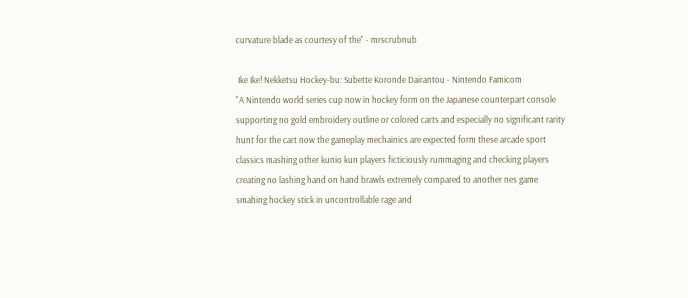curvature blade as courtesy of the" - mrscrubnub

 Ike Ike! Nekketsu Hockey-bu: Subette Koronde Dairantou - Nintendo Famicom
"A Nintendo world series cup now in hockey form on the Japanese counterpart console supporting no gold embroidery outline or colored carts and especially no significant rarity hunt for the cart now the gameplay mechainics are expected form these arcade sport classics mashing other kunio kun players ficticiously rummaging and checking players creating no lashing hand on hand brawls extremely compared to another nes game smahing hockey stick in uncontrollable rage and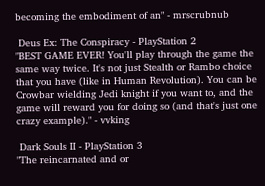becoming the embodiment of an" - mrscrubnub

 Deus Ex: The Conspiracy - PlayStation 2
"BEST GAME EVER! You'll play through the game the same way twice. It's not just Stealth or Rambo choice that you have (like in Human Revolution). You can be Crowbar wielding Jedi knight if you want to, and the game will reward you for doing so (and that's just one crazy example)." - vvking

 Dark Souls II - PlayStation 3
"The reincarnated and or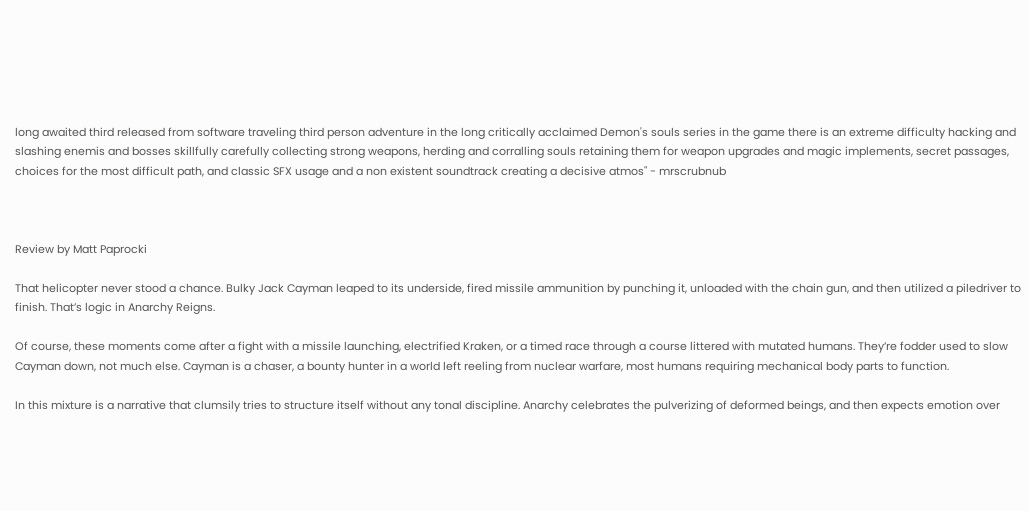long awaited third released from software traveling third person adventure in the long critically acclaimed Demon's souls series in the game there is an extreme difficulty hacking and slashing enemis and bosses skillfully carefully collecting strong weapons, herding and corralling souls retaining them for weapon upgrades and magic implements, secret passages, choices for the most difficult path, and classic SFX usage and a non existent soundtrack creating a decisive atmos" - mrscrubnub



Review by Matt Paprocki

That helicopter never stood a chance. Bulky Jack Cayman leaped to its underside, fired missile ammunition by punching it, unloaded with the chain gun, and then utilized a piledriver to finish. That’s logic in Anarchy Reigns.

Of course, these moments come after a fight with a missile launching, electrified Kraken, or a timed race through a course littered with mutated humans. They’re fodder used to slow Cayman down, not much else. Cayman is a chaser, a bounty hunter in a world left reeling from nuclear warfare, most humans requiring mechanical body parts to function.

In this mixture is a narrative that clumsily tries to structure itself without any tonal discipline. Anarchy celebrates the pulverizing of deformed beings, and then expects emotion over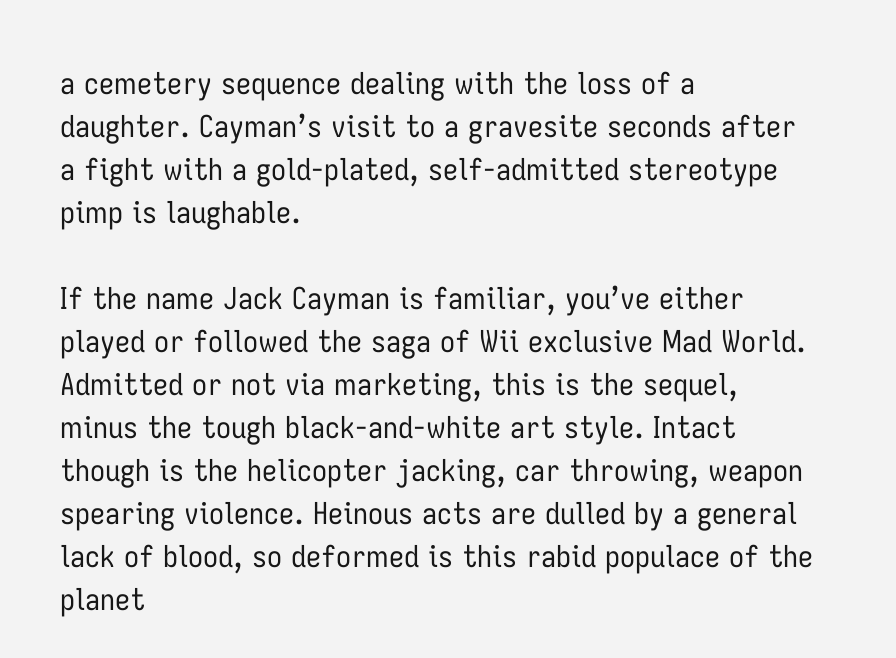a cemetery sequence dealing with the loss of a daughter. Cayman’s visit to a gravesite seconds after a fight with a gold-plated, self-admitted stereotype pimp is laughable.

If the name Jack Cayman is familiar, you’ve either played or followed the saga of Wii exclusive Mad World. Admitted or not via marketing, this is the sequel, minus the tough black-and-white art style. Intact though is the helicopter jacking, car throwing, weapon spearing violence. Heinous acts are dulled by a general lack of blood, so deformed is this rabid populace of the planet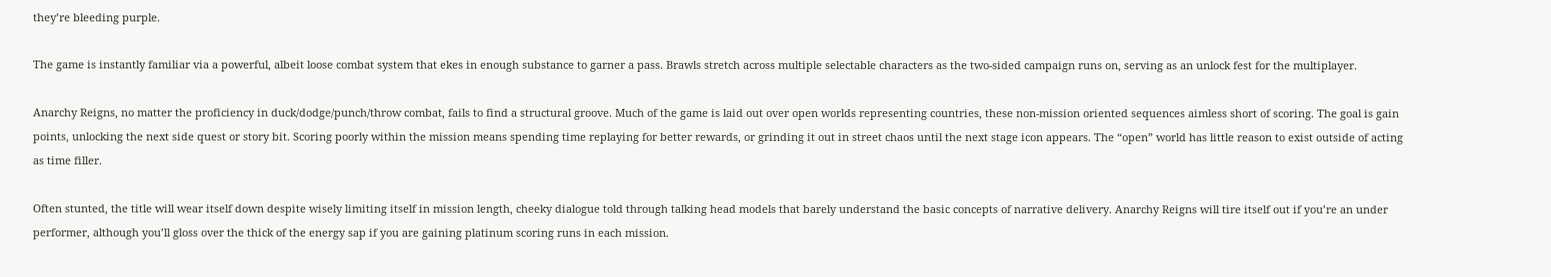they’re bleeding purple.

The game is instantly familiar via a powerful, albeit loose combat system that ekes in enough substance to garner a pass. Brawls stretch across multiple selectable characters as the two-sided campaign runs on, serving as an unlock fest for the multiplayer.

Anarchy Reigns, no matter the proficiency in duck/dodge/punch/throw combat, fails to find a structural groove. Much of the game is laid out over open worlds representing countries, these non-mission oriented sequences aimless short of scoring. The goal is gain points, unlocking the next side quest or story bit. Scoring poorly within the mission means spending time replaying for better rewards, or grinding it out in street chaos until the next stage icon appears. The “open” world has little reason to exist outside of acting as time filler.

Often stunted, the title will wear itself down despite wisely limiting itself in mission length, cheeky dialogue told through talking head models that barely understand the basic concepts of narrative delivery. Anarchy Reigns will tire itself out if you’re an under performer, although you’ll gloss over the thick of the energy sap if you are gaining platinum scoring runs in each mission.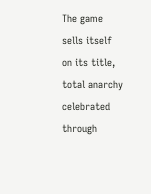The game sells itself on its title, total anarchy celebrated through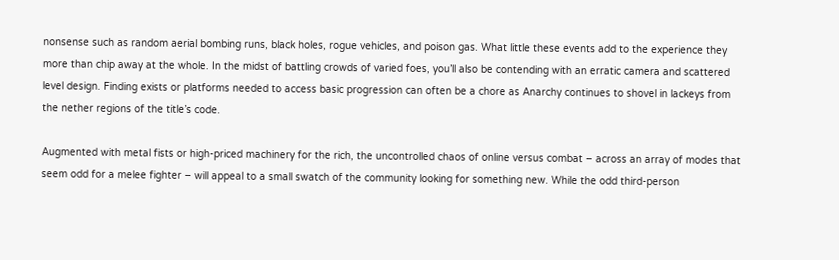nonsense such as random aerial bombing runs, black holes, rogue vehicles, and poison gas. What little these events add to the experience they more than chip away at the whole. In the midst of battling crowds of varied foes, you’ll also be contending with an erratic camera and scattered level design. Finding exists or platforms needed to access basic progression can often be a chore as Anarchy continues to shovel in lackeys from the nether regions of the title’s code.

Augmented with metal fists or high-priced machinery for the rich, the uncontrolled chaos of online versus combat – across an array of modes that seem odd for a melee fighter – will appeal to a small swatch of the community looking for something new. While the odd third-person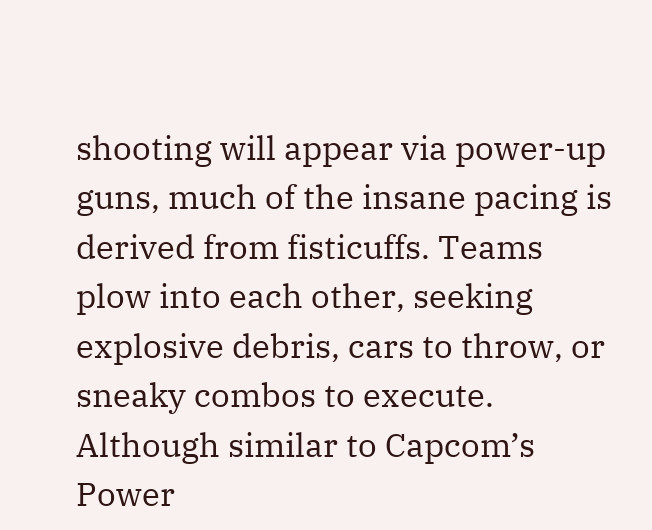shooting will appear via power-up guns, much of the insane pacing is derived from fisticuffs. Teams plow into each other, seeking explosive debris, cars to throw, or sneaky combos to execute. Although similar to Capcom’s Power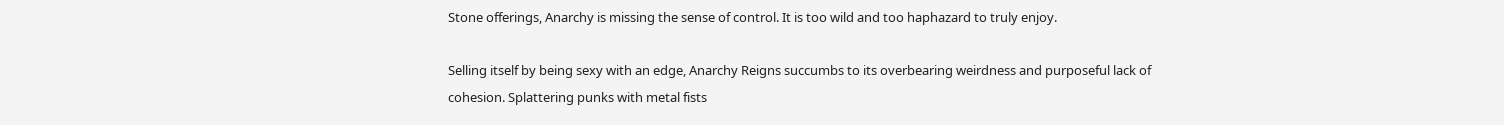Stone offerings, Anarchy is missing the sense of control. It is too wild and too haphazard to truly enjoy.

Selling itself by being sexy with an edge, Anarchy Reigns succumbs to its overbearing weirdness and purposeful lack of cohesion. Splattering punks with metal fists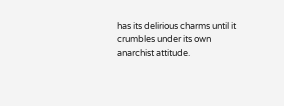has its delirious charms until it crumbles under its own anarchist attitude.